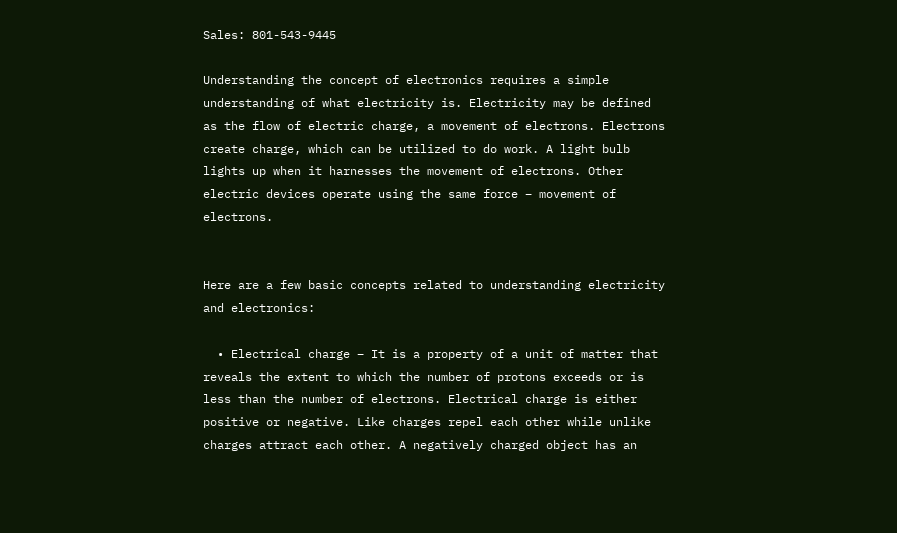Sales: 801-543-9445

Understanding the concept of electronics requires a simple understanding of what electricity is. Electricity may be defined as the flow of electric charge, a movement of electrons. Electrons create charge, which can be utilized to do work. A light bulb lights up when it harnesses the movement of electrons. Other electric devices operate using the same force – movement of electrons.


Here are a few basic concepts related to understanding electricity and electronics:

  • Electrical charge – It is a property of a unit of matter that reveals the extent to which the number of protons exceeds or is less than the number of electrons. Electrical charge is either positive or negative. Like charges repel each other while unlike charges attract each other. A negatively charged object has an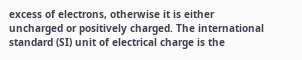excess of electrons, otherwise it is either uncharged or positively charged. The international standard (SI) unit of electrical charge is the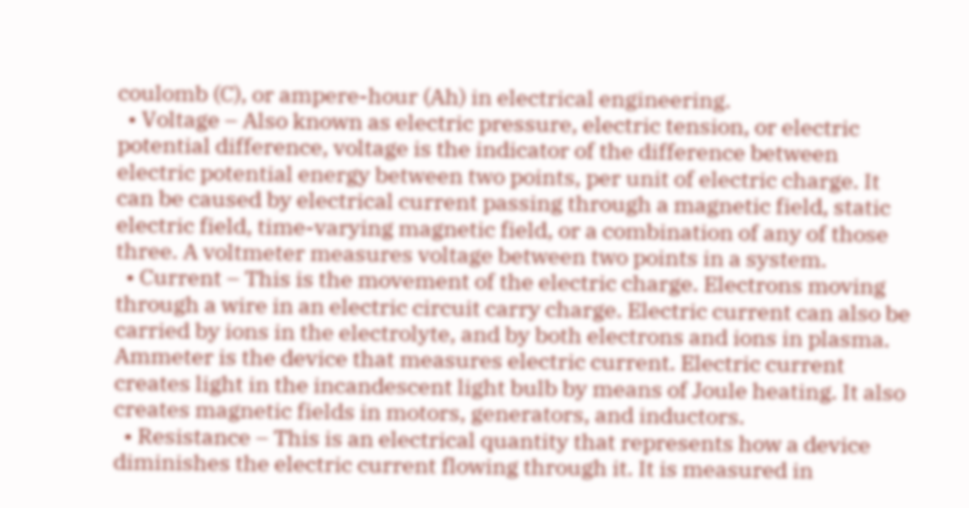coulomb (C), or ampere-hour (Ah) in electrical engineering.
  • Voltage – Also known as electric pressure, electric tension, or electric potential difference, voltage is the indicator of the difference between electric potential energy between two points, per unit of electric charge. It can be caused by electrical current passing through a magnetic field, static electric field, time-varying magnetic field, or a combination of any of those three. A voltmeter measures voltage between two points in a system.
  • Current – This is the movement of the electric charge. Electrons moving through a wire in an electric circuit carry charge. Electric current can also be carried by ions in the electrolyte, and by both electrons and ions in plasma. Ammeter is the device that measures electric current. Electric current creates light in the incandescent light bulb by means of Joule heating. It also creates magnetic fields in motors, generators, and inductors.
  • Resistance – This is an electrical quantity that represents how a device diminishes the electric current flowing through it. It is measured in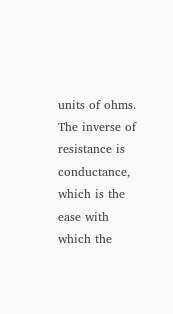units of ohms. The inverse of resistance is conductance, which is the ease with which the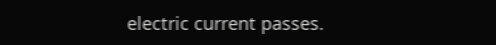electric current passes.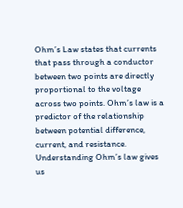Ohm’s Law states that currents that pass through a conductor between two points are directly proportional to the voltage across two points. Ohm’s law is a predictor of the relationship between potential difference, current, and resistance. Understanding Ohm’s law gives us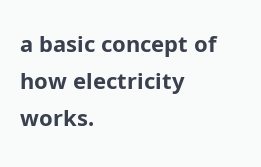a basic concept of how electricity works.